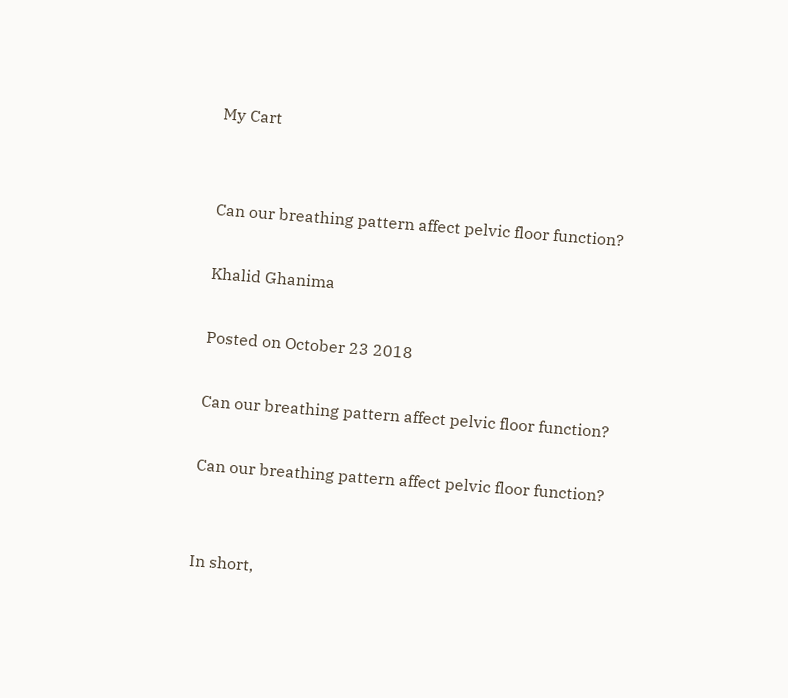My Cart


Can our breathing pattern affect pelvic floor function?

Khalid Ghanima

Posted on October 23 2018

Can our breathing pattern affect pelvic floor function?

Can our breathing pattern affect pelvic floor function?


In short,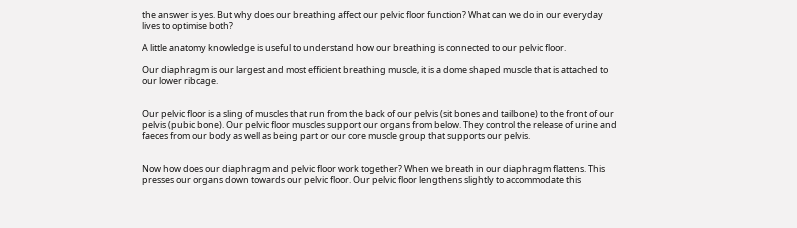the answer is yes. But why does our breathing affect our pelvic floor function? What can we do in our everyday lives to optimise both?

A little anatomy knowledge is useful to understand how our breathing is connected to our pelvic floor.

Our diaphragm is our largest and most efficient breathing muscle, it is a dome shaped muscle that is attached to our lower ribcage.


Our pelvic floor is a sling of muscles that run from the back of our pelvis (sit bones and tailbone) to the front of our pelvis (pubic bone). Our pelvic floor muscles support our organs from below. They control the release of urine and faeces from our body as well as being part or our core muscle group that supports our pelvis.


Now how does our diaphragm and pelvic floor work together? When we breath in our diaphragm flattens. This presses our organs down towards our pelvic floor. Our pelvic floor lengthens slightly to accommodate this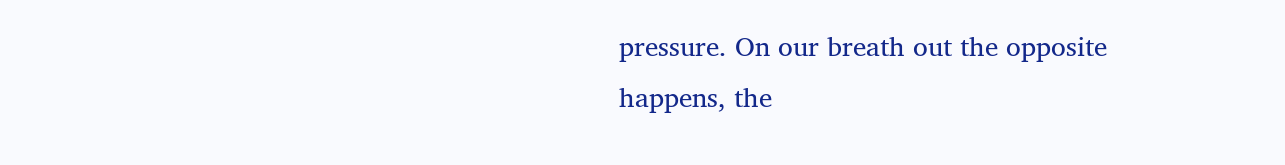pressure. On our breath out the opposite happens, the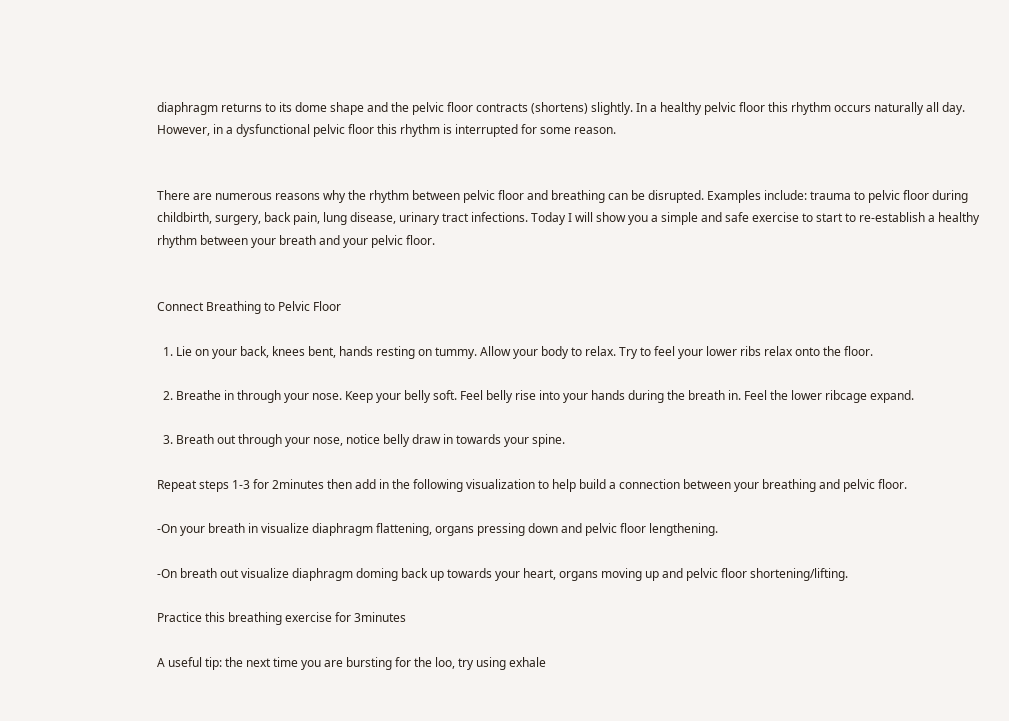diaphragm returns to its dome shape and the pelvic floor contracts (shortens) slightly. In a healthy pelvic floor this rhythm occurs naturally all day. However, in a dysfunctional pelvic floor this rhythm is interrupted for some reason.


There are numerous reasons why the rhythm between pelvic floor and breathing can be disrupted. Examples include: trauma to pelvic floor during childbirth, surgery, back pain, lung disease, urinary tract infections. Today I will show you a simple and safe exercise to start to re-establish a healthy rhythm between your breath and your pelvic floor.


Connect Breathing to Pelvic Floor

  1. Lie on your back, knees bent, hands resting on tummy. Allow your body to relax. Try to feel your lower ribs relax onto the floor.

  2. Breathe in through your nose. Keep your belly soft. Feel belly rise into your hands during the breath in. Feel the lower ribcage expand.

  3. Breath out through your nose, notice belly draw in towards your spine.

Repeat steps 1-3 for 2minutes then add in the following visualization to help build a connection between your breathing and pelvic floor.

-On your breath in visualize diaphragm flattening, organs pressing down and pelvic floor lengthening.

-On breath out visualize diaphragm doming back up towards your heart, organs moving up and pelvic floor shortening/lifting.

Practice this breathing exercise for 3minutes

A useful tip: the next time you are bursting for the loo, try using exhale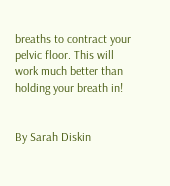breaths to contract your pelvic floor. This will work much better than holding your breath in!


By Sarah Diskin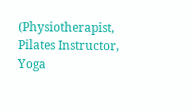(Physiotherapist, Pilates Instructor, Yoga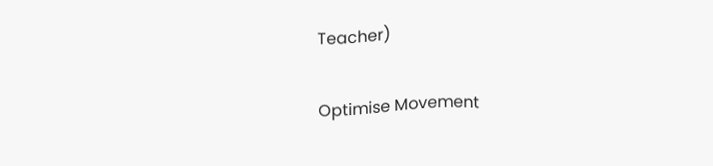Teacher)

Optimise Movement